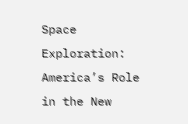Space Exploration: America’s Role in the New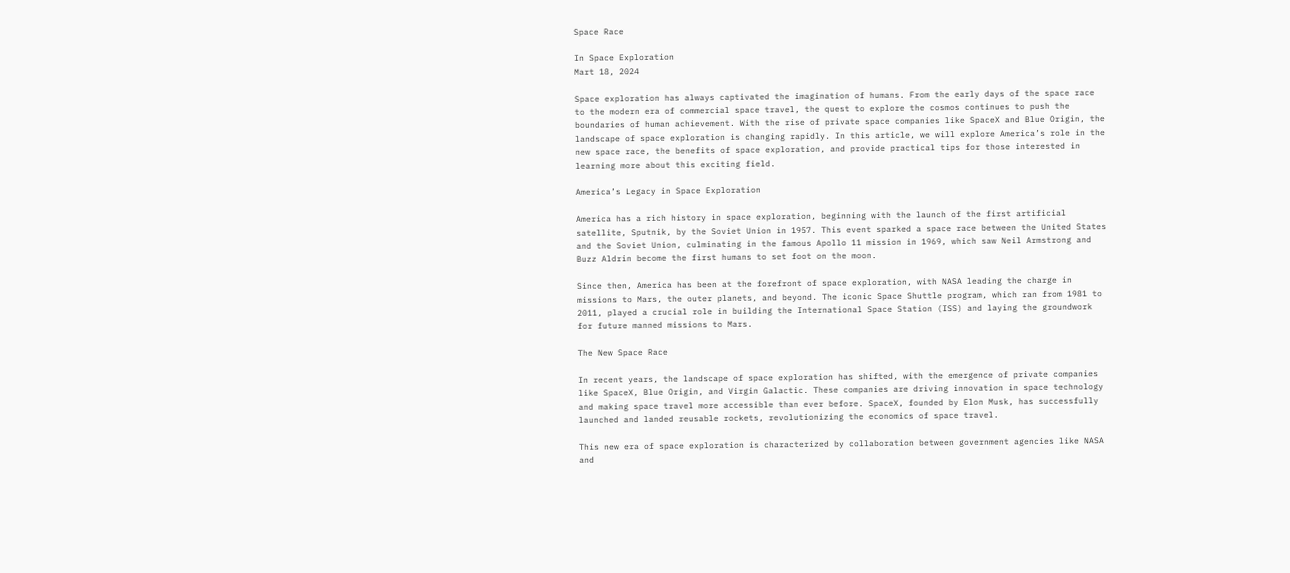Space Race

In Space Exploration
Mart 18, 2024

Space exploration has always captivated the imagination of humans. From the early days of the space race to the modern era of commercial space travel, the quest to explore the cosmos continues to push the boundaries of human achievement. With the rise of private space companies like SpaceX and Blue Origin, the landscape of space exploration is changing rapidly. In this article, we will explore America’s role in the new space race, the benefits of space exploration, and provide practical tips for those interested in learning more about this exciting field.

America’s Legacy in Space Exploration

America has a rich history in space exploration, beginning with the launch of the first artificial satellite, Sputnik, by the Soviet Union in 1957. This event sparked a space race between the United States and the Soviet Union, culminating in the famous Apollo 11 mission in 1969, which saw Neil Armstrong and Buzz Aldrin become the first humans to set foot on the moon.

Since then, America has been at the forefront of space exploration, with NASA leading the charge in missions to Mars, the outer planets, and beyond. The iconic Space Shuttle program, which ran from 1981 to 2011, played a crucial role in building the International Space Station (ISS) and laying the groundwork for future manned missions to Mars.

The New Space Race

In recent years, the landscape of space exploration has shifted, with the emergence of private companies like SpaceX, Blue Origin, and Virgin Galactic. These companies are driving innovation in space technology and making space travel more accessible than ever before. SpaceX, founded by Elon Musk, has successfully launched and landed reusable rockets, revolutionizing the economics of space travel.

This new era of space exploration is characterized by collaboration between government agencies like NASA and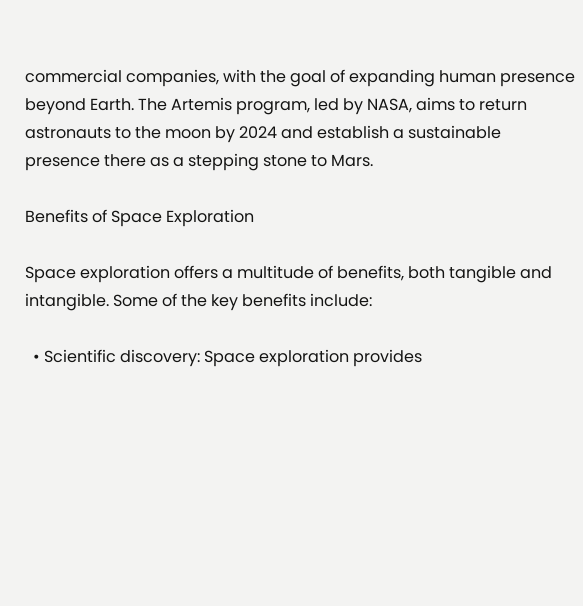commercial companies, with the goal of expanding human presence beyond Earth. The Artemis program, led by NASA, aims to return astronauts to the moon by 2024 and establish a sustainable presence there as a stepping stone to Mars.

Benefits of Space Exploration

Space exploration offers a multitude of benefits, both tangible and intangible. Some of the key benefits include:

  • Scientific discovery: Space exploration provides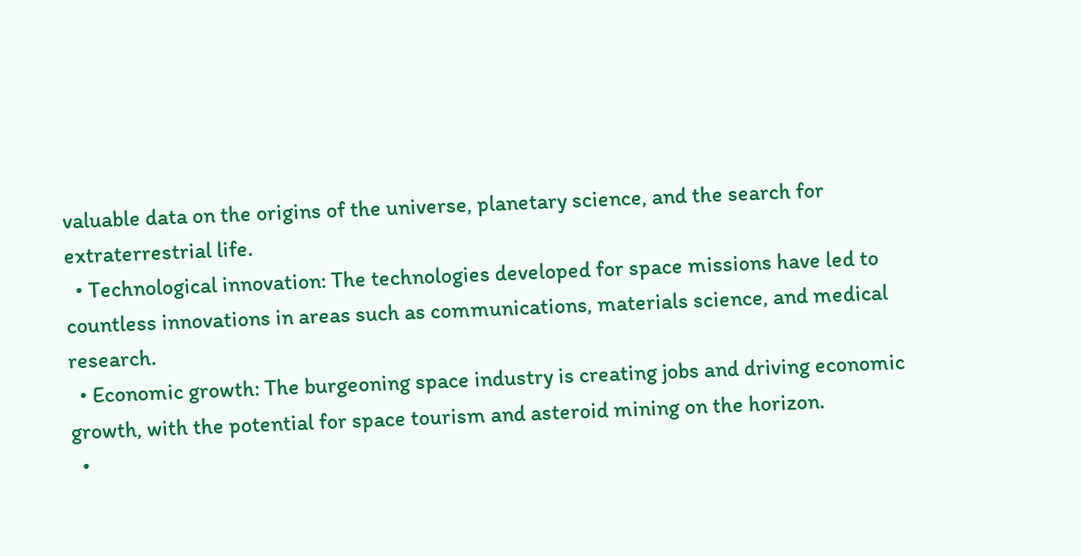valuable data on the origins of the universe, planetary science, and the search for extraterrestrial life.
  • Technological innovation: The technologies developed for space missions have led to countless innovations in areas such as communications, materials science, and medical research.
  • Economic growth: The burgeoning space industry is creating jobs and driving economic growth, with the potential for space tourism and asteroid mining on the horizon.
  •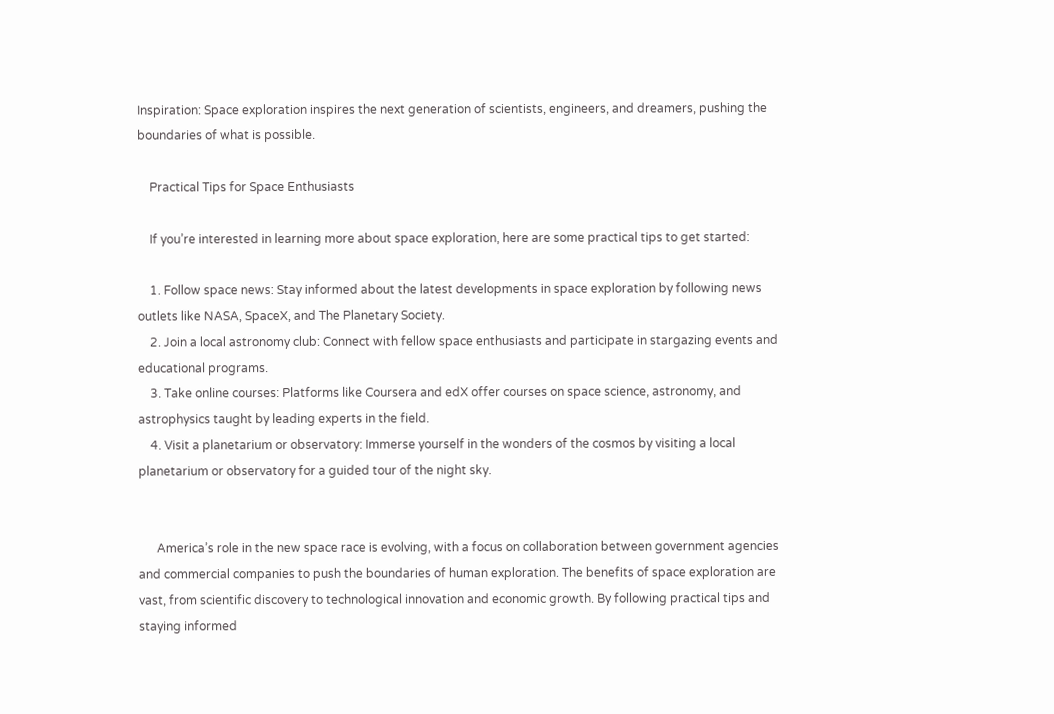Inspiration: Space exploration inspires the next generation of scientists, engineers, and dreamers, pushing the boundaries of what is possible.

    Practical Tips for Space Enthusiasts

    If you’re interested in learning more about space exploration, here are some practical tips to get started:

    1. Follow space news: Stay informed about the latest developments in space exploration by following news outlets like NASA, SpaceX, and The Planetary Society.
    2. Join a local astronomy club: Connect with fellow space enthusiasts and participate in stargazing events and educational programs.
    3. Take online courses: Platforms like Coursera and edX offer courses on space science, astronomy, and astrophysics taught by leading experts in the field.
    4. Visit a planetarium or observatory: Immerse yourself in the wonders of the cosmos by visiting a local planetarium or observatory for a guided tour of the night sky.


      America’s role in the new space race is evolving, with a focus on collaboration between government agencies and commercial companies to push the boundaries of human exploration. The benefits of space exploration are vast, from scientific discovery to technological innovation and economic growth. By following practical tips and staying informed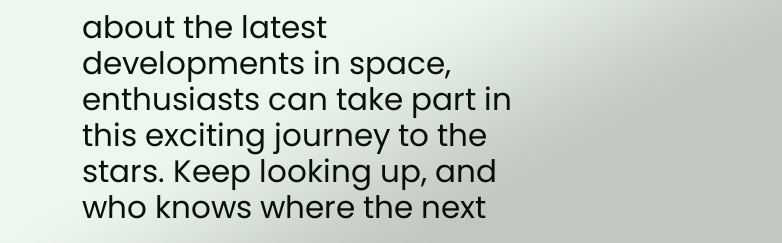about the latest developments in space, enthusiasts can take part in this exciting journey to the stars. Keep looking up, and who knows where the next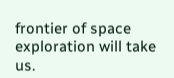frontier of space exploration will take us.